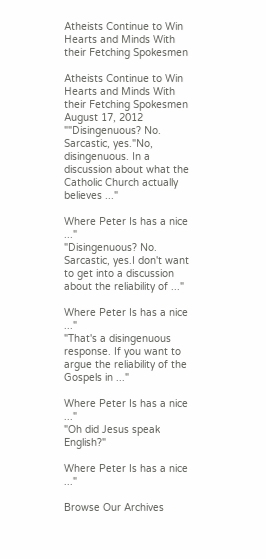Atheists Continue to Win Hearts and Minds With their Fetching Spokesmen

Atheists Continue to Win Hearts and Minds With their Fetching Spokesmen August 17, 2012
""Disingenuous? No. Sarcastic, yes."No, disingenuous. In a discussion about what the Catholic Church actually believes ..."

Where Peter Is has a nice ..."
"Disingenuous? No. Sarcastic, yes.I don't want to get into a discussion about the reliability of ..."

Where Peter Is has a nice ..."
"That's a disingenuous response. If you want to argue the reliability of the Gospels in ..."

Where Peter Is has a nice ..."
"Oh did Jesus speak English?"

Where Peter Is has a nice ..."

Browse Our Archives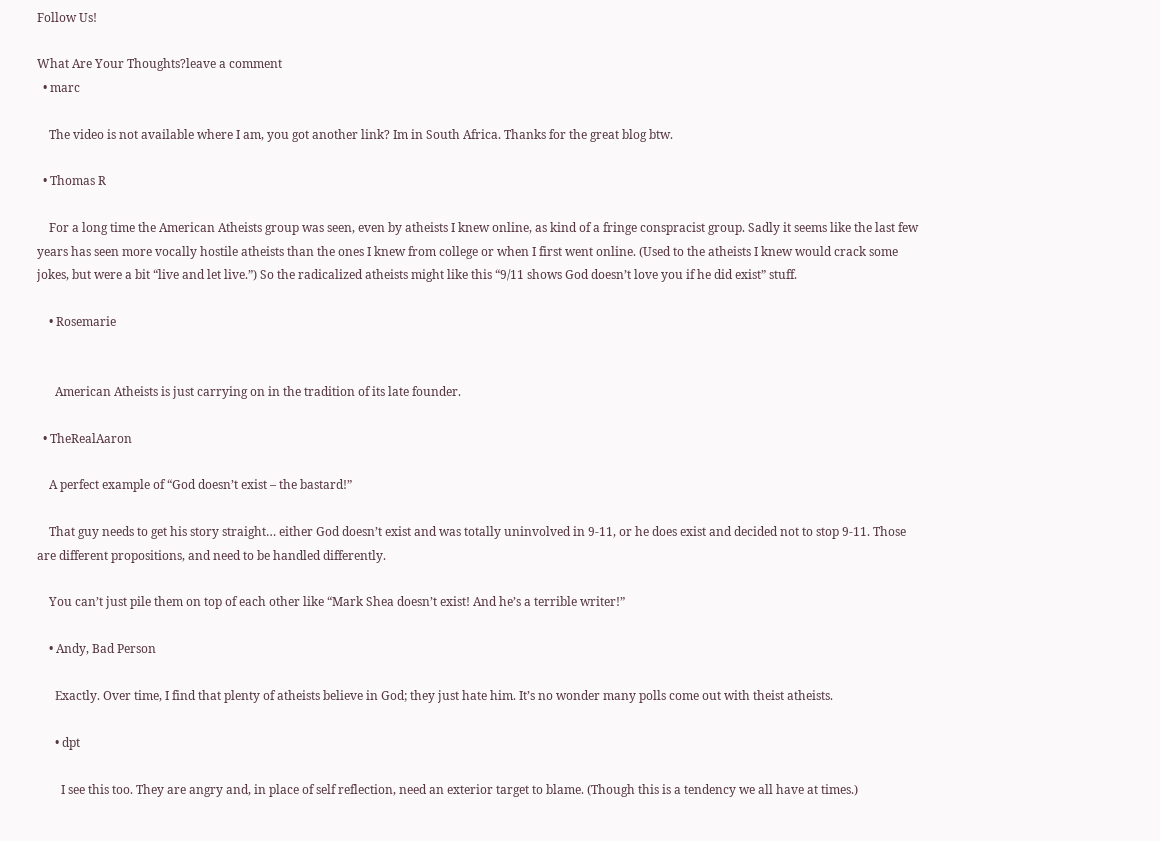Follow Us!

What Are Your Thoughts?leave a comment
  • marc

    The video is not available where I am, you got another link? Im in South Africa. Thanks for the great blog btw.

  • Thomas R

    For a long time the American Atheists group was seen, even by atheists I knew online, as kind of a fringe conspracist group. Sadly it seems like the last few years has seen more vocally hostile atheists than the ones I knew from college or when I first went online. (Used to the atheists I knew would crack some jokes, but were a bit “live and let live.”) So the radicalized atheists might like this “9/11 shows God doesn’t love you if he did exist” stuff.

    • Rosemarie


      American Atheists is just carrying on in the tradition of its late founder.

  • TheRealAaron

    A perfect example of “God doesn’t exist – the bastard!”

    That guy needs to get his story straight… either God doesn’t exist and was totally uninvolved in 9-11, or he does exist and decided not to stop 9-11. Those are different propositions, and need to be handled differently.

    You can’t just pile them on top of each other like “Mark Shea doesn’t exist! And he’s a terrible writer!”

    • Andy, Bad Person

      Exactly. Over time, I find that plenty of atheists believe in God; they just hate him. It’s no wonder many polls come out with theist atheists.

      • dpt

        I see this too. They are angry and, in place of self reflection, need an exterior target to blame. (Though this is a tendency we all have at times.)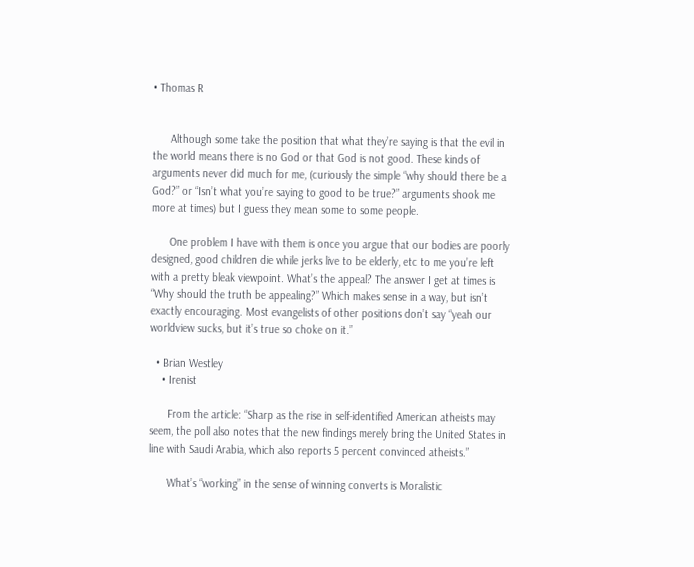• Thomas R


      Although some take the position that what they’re saying is that the evil in the world means there is no God or that God is not good. These kinds of arguments never did much for me, (curiously the simple “why should there be a God?” or “Isn’t what you’re saying to good to be true?” arguments shook me more at times) but I guess they mean some to some people.

      One problem I have with them is once you argue that our bodies are poorly designed, good children die while jerks live to be elderly, etc to me you’re left with a pretty bleak viewpoint. What’s the appeal? The answer I get at times is “Why should the truth be appealing?” Which makes sense in a way, but isn’t exactly encouraging. Most evangelists of other positions don’t say “yeah our worldview sucks, but it’s true so choke on it.”

  • Brian Westley
    • Irenist

      From the article: “Sharp as the rise in self-identified American atheists may seem, the poll also notes that the new findings merely bring the United States in line with Saudi Arabia, which also reports 5 percent convinced atheists.”

      What’s “working” in the sense of winning converts is Moralistic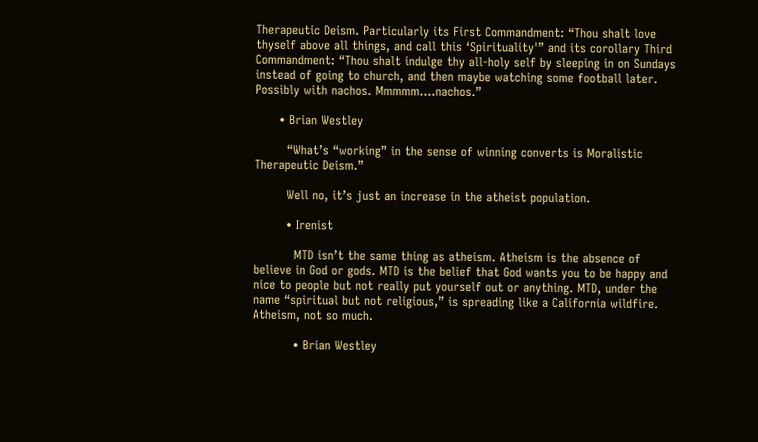Therapeutic Deism. Particularly its First Commandment: “Thou shalt love thyself above all things, and call this ‘Spirituality'” and its corollary Third Commandment: “Thou shalt indulge thy all-holy self by sleeping in on Sundays instead of going to church, and then maybe watching some football later. Possibly with nachos. Mmmmm….nachos.”

      • Brian Westley

        “What’s “working” in the sense of winning converts is Moralistic Therapeutic Deism.”

        Well no, it’s just an increase in the atheist population.

        • Irenist

          MTD isn’t the same thing as atheism. Atheism is the absence of believe in God or gods. MTD is the belief that God wants you to be happy and nice to people but not really put yourself out or anything. MTD, under the name “spiritual but not religious,” is spreading like a California wildfire. Atheism, not so much.

          • Brian Westley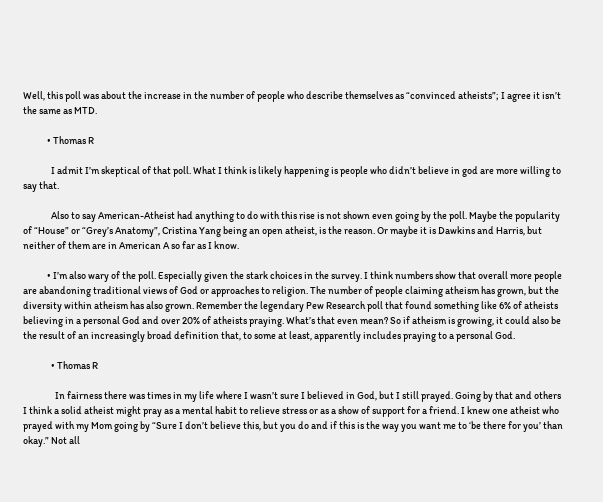Well, this poll was about the increase in the number of people who describe themselves as “convinced atheists”; I agree it isn’t the same as MTD.

            • Thomas R

              I admit I’m skeptical of that poll. What I think is likely happening is people who didn’t believe in god are more willing to say that.

              Also to say American-Atheist had anything to do with this rise is not shown even going by the poll. Maybe the popularity of “House” or “Grey’s Anatomy”, Cristina Yang being an open atheist, is the reason. Or maybe it is Dawkins and Harris, but neither of them are in American A so far as I know.

            • I’m also wary of the poll. Especially given the stark choices in the survey. I think numbers show that overall more people are abandoning traditional views of God or approaches to religion. The number of people claiming atheism has grown, but the diversity within atheism has also grown. Remember the legendary Pew Research poll that found something like 6% of atheists believing in a personal God and over 20% of atheists praying. What’s that even mean? So if atheism is growing, it could also be the result of an increasingly broad definition that, to some at least, apparently includes praying to a personal God.

              • Thomas R

                In fairness there was times in my life where I wasn’t sure I believed in God, but I still prayed. Going by that and others I think a solid atheist might pray as a mental habit to relieve stress or as a show of support for a friend. I knew one atheist who prayed with my Mom going by “Sure I don’t believe this, but you do and if this is the way you want me to ‘be there for you’ than okay.” Not all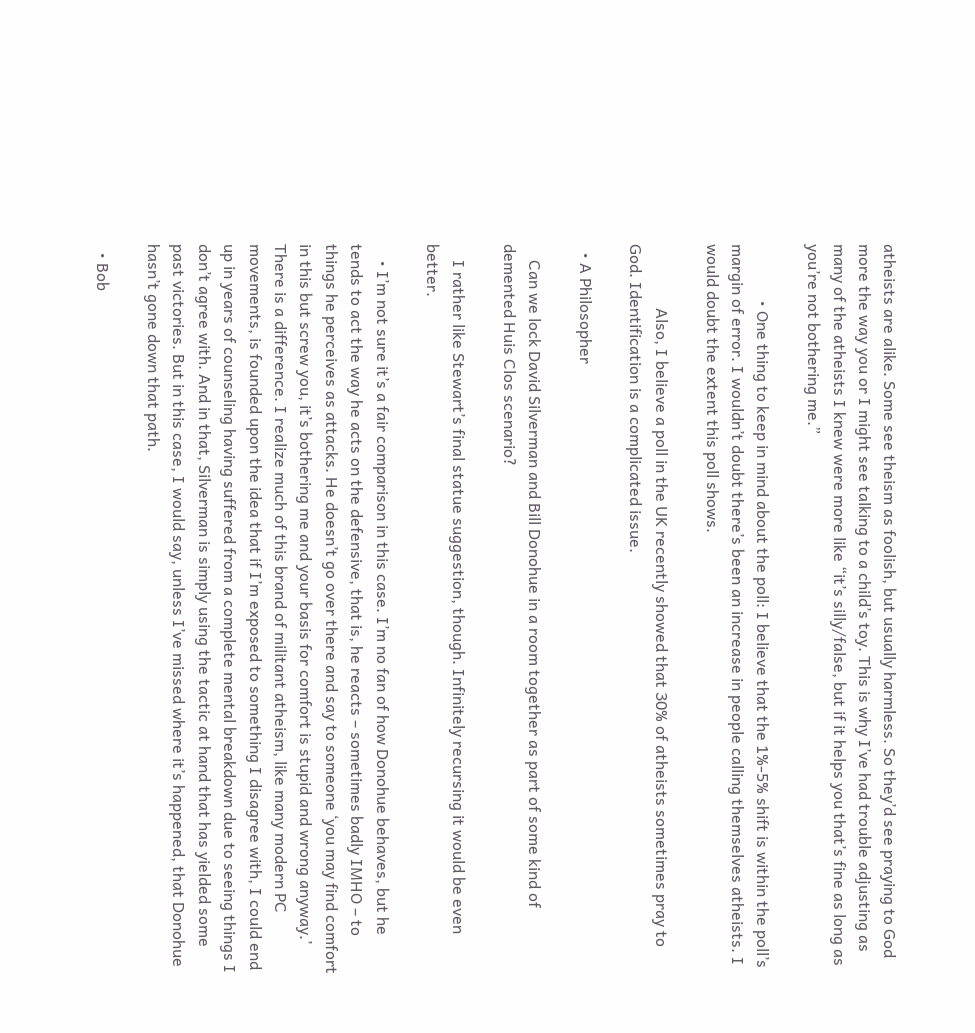atheists are alike. Some see theism as foolish, but usually harmless. So they’d see praying to God more the way you or I might see talking to a child’s toy. This is why I’ve had trouble adjusting as many of the atheists I knew were more like “it’s silly/false, but if it helps you that’s fine as long as you’re not bothering me.”

              • One thing to keep in mind about the poll: I believe that the 1%-5% shift is within the poll’s margin of error. I wouldn’t doubt there’s been an increase in people calling themselves atheists. I would doubt the extent this poll shows.

                Also, I believe a poll in the UK recently showed that 30% of atheists sometimes pray to God. Identification is a complicated issue.

  • A Philosopher

    Can we lock David Silverman and Bill Donohue in a room together as part of some kind of demented Huis Clos scenario?

    I rather like Stewart’s final statue suggestion, though. Infinitely recursing it would be even better.

    • I’m not sure it’s a fair comparison in this case. I’m no fan of how Donohue behaves, but he tends to act the way he acts on the defensive, that is, he reacts – sometimes badly IMHO – to things he perceives as attacks. He doesn’t go over there and say to someone ‘you may find comfort in this but screw you, it’s bothering me and your basis for comfort is stupid and wrong anyway.’ There is a difference. I realize much of this brand of militant atheism, like many modern PC movements, is founded upon the idea that if I’m exposed to something I disagree with, I could end up in years of counseling having suffered from a complete mental breakdown due to seeing things I don’t agree with. And in that, Silverman is simply using the tactic at hand that has yielded some past victories. But in this case, I would say, unless I’ve missed where it’s happened, that Donohue hasn’t gone down that path.

  • Bob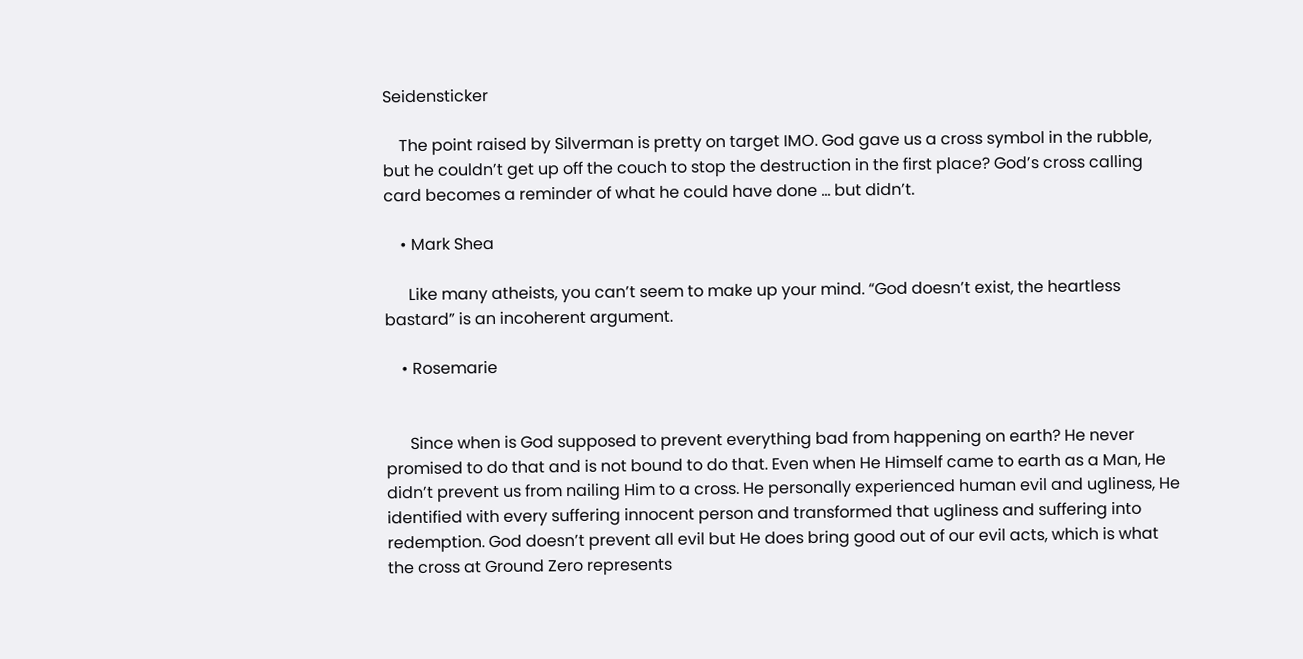Seidensticker

    The point raised by Silverman is pretty on target IMO. God gave us a cross symbol in the rubble, but he couldn’t get up off the couch to stop the destruction in the first place? God’s cross calling card becomes a reminder of what he could have done … but didn’t.

    • Mark Shea

      Like many atheists, you can’t seem to make up your mind. “God doesn’t exist, the heartless bastard” is an incoherent argument.

    • Rosemarie


      Since when is God supposed to prevent everything bad from happening on earth? He never promised to do that and is not bound to do that. Even when He Himself came to earth as a Man, He didn’t prevent us from nailing Him to a cross. He personally experienced human evil and ugliness, He identified with every suffering innocent person and transformed that ugliness and suffering into redemption. God doesn’t prevent all evil but He does bring good out of our evil acts, which is what the cross at Ground Zero represents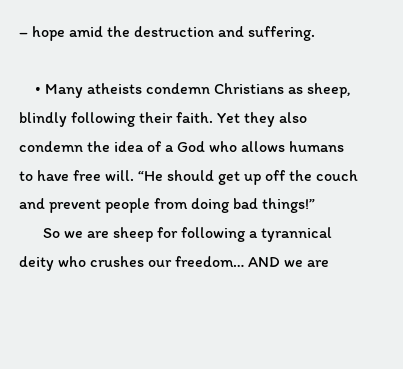– hope amid the destruction and suffering.

    • Many atheists condemn Christians as sheep, blindly following their faith. Yet they also condemn the idea of a God who allows humans to have free will. “He should get up off the couch and prevent people from doing bad things!”
      So we are sheep for following a tyrannical deity who crushes our freedom… AND we are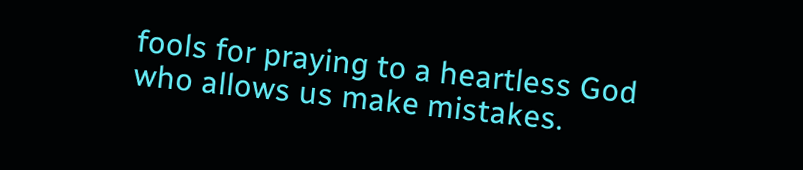fools for praying to a heartless God who allows us make mistakes.